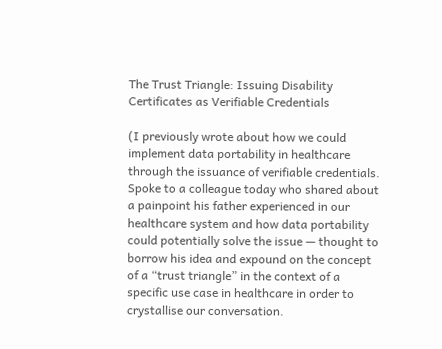The Trust Triangle: Issuing Disability Certificates as Verifiable Credentials

(I previously wrote about how we could implement data portability in healthcare through the issuance of verifiable credentials. Spoke to a colleague today who shared about a painpoint his father experienced in our healthcare system and how data portability could potentially solve the issue — thought to borrow his idea and expound on the concept of a “trust triangle” in the context of a specific use case in healthcare in order to crystallise our conversation.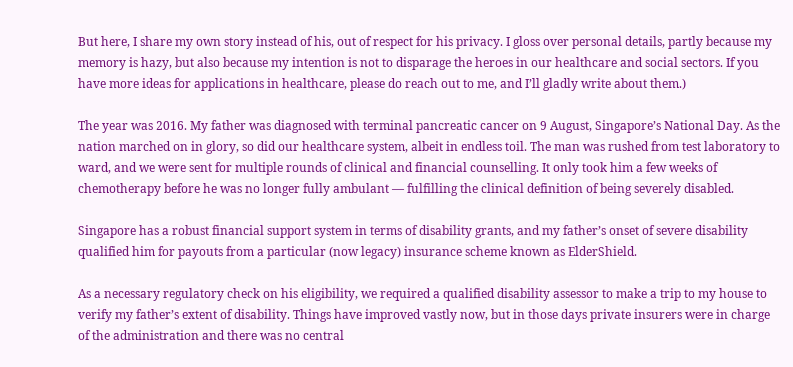But here, I share my own story instead of his, out of respect for his privacy. I gloss over personal details, partly because my memory is hazy, but also because my intention is not to disparage the heroes in our healthcare and social sectors. If you have more ideas for applications in healthcare, please do reach out to me, and I’ll gladly write about them.)

The year was 2016. My father was diagnosed with terminal pancreatic cancer on 9 August, Singapore’s National Day. As the nation marched on in glory, so did our healthcare system, albeit in endless toil. The man was rushed from test laboratory to ward, and we were sent for multiple rounds of clinical and financial counselling. It only took him a few weeks of chemotherapy before he was no longer fully ambulant — fulfilling the clinical definition of being severely disabled.

Singapore has a robust financial support system in terms of disability grants, and my father’s onset of severe disability qualified him for payouts from a particular (now legacy) insurance scheme known as ElderShield.

As a necessary regulatory check on his eligibility, we required a qualified disability assessor to make a trip to my house to verify my father’s extent of disability. Things have improved vastly now, but in those days private insurers were in charge of the administration and there was no central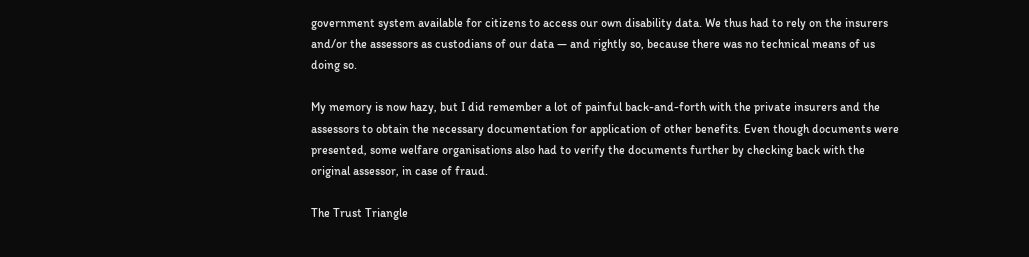government system available for citizens to access our own disability data. We thus had to rely on the insurers and/or the assessors as custodians of our data — and rightly so, because there was no technical means of us doing so.

My memory is now hazy, but I did remember a lot of painful back-and-forth with the private insurers and the assessors to obtain the necessary documentation for application of other benefits. Even though documents were presented, some welfare organisations also had to verify the documents further by checking back with the original assessor, in case of fraud.

The Trust Triangle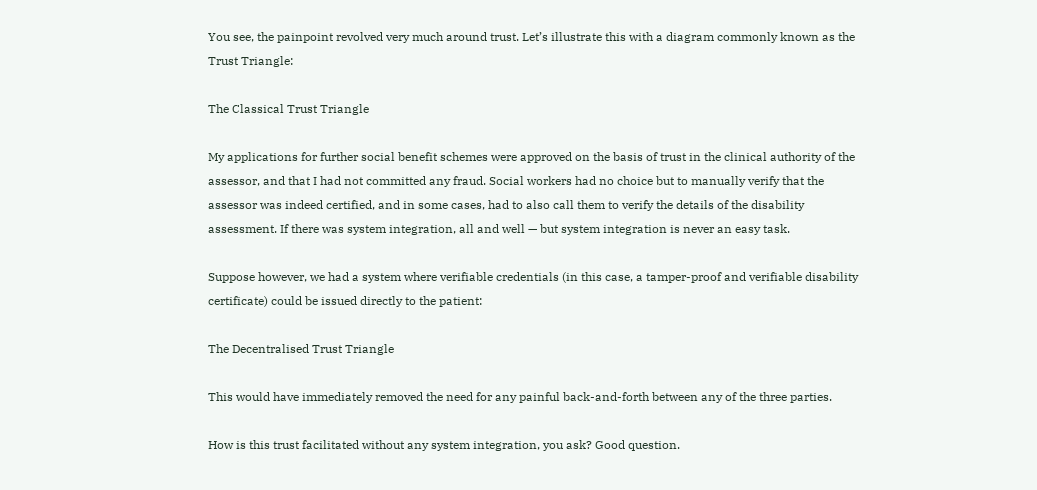You see, the painpoint revolved very much around trust. Let’s illustrate this with a diagram commonly known as the Trust Triangle:

The Classical Trust Triangle

My applications for further social benefit schemes were approved on the basis of trust in the clinical authority of the assessor, and that I had not committed any fraud. Social workers had no choice but to manually verify that the assessor was indeed certified, and in some cases, had to also call them to verify the details of the disability assessment. If there was system integration, all and well — but system integration is never an easy task.

Suppose however, we had a system where verifiable credentials (in this case, a tamper-proof and verifiable disability certificate) could be issued directly to the patient:

The Decentralised Trust Triangle

This would have immediately removed the need for any painful back-and-forth between any of the three parties.

How is this trust facilitated without any system integration, you ask? Good question.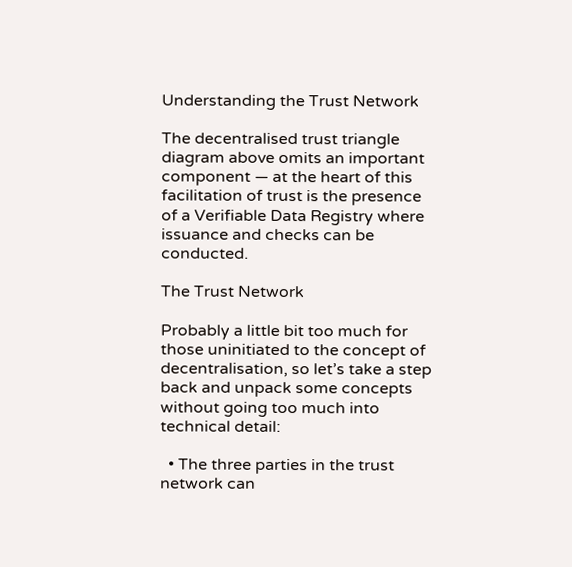Understanding the Trust Network

The decentralised trust triangle diagram above omits an important component — at the heart of this facilitation of trust is the presence of a Verifiable Data Registry where issuance and checks can be conducted.

The Trust Network

Probably a little bit too much for those uninitiated to the concept of decentralisation, so let’s take a step back and unpack some concepts without going too much into technical detail:

  • The three parties in the trust network can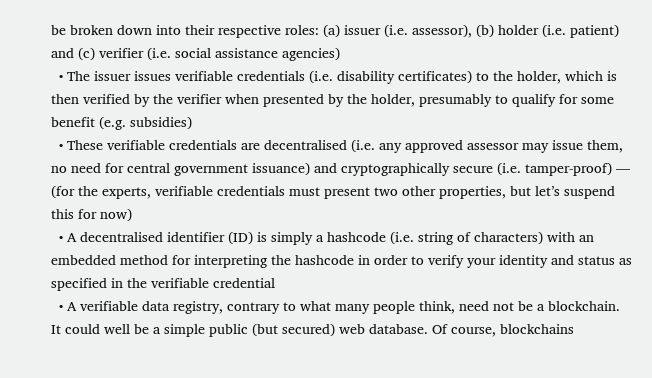be broken down into their respective roles: (a) issuer (i.e. assessor), (b) holder (i.e. patient) and (c) verifier (i.e. social assistance agencies)
  • The issuer issues verifiable credentials (i.e. disability certificates) to the holder, which is then verified by the verifier when presented by the holder, presumably to qualify for some benefit (e.g. subsidies)
  • These verifiable credentials are decentralised (i.e. any approved assessor may issue them, no need for central government issuance) and cryptographically secure (i.e. tamper-proof) — (for the experts, verifiable credentials must present two other properties, but let’s suspend this for now)
  • A decentralised identifier (ID) is simply a hashcode (i.e. string of characters) with an embedded method for interpreting the hashcode in order to verify your identity and status as specified in the verifiable credential
  • A verifiable data registry, contrary to what many people think, need not be a blockchain. It could well be a simple public (but secured) web database. Of course, blockchains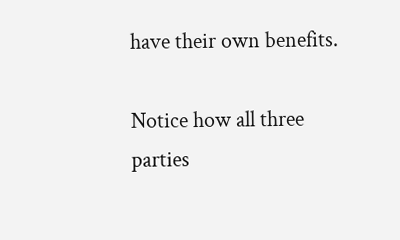have their own benefits.

Notice how all three parties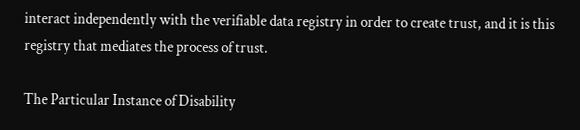interact independently with the verifiable data registry in order to create trust, and it is this registry that mediates the process of trust.

The Particular Instance of Disability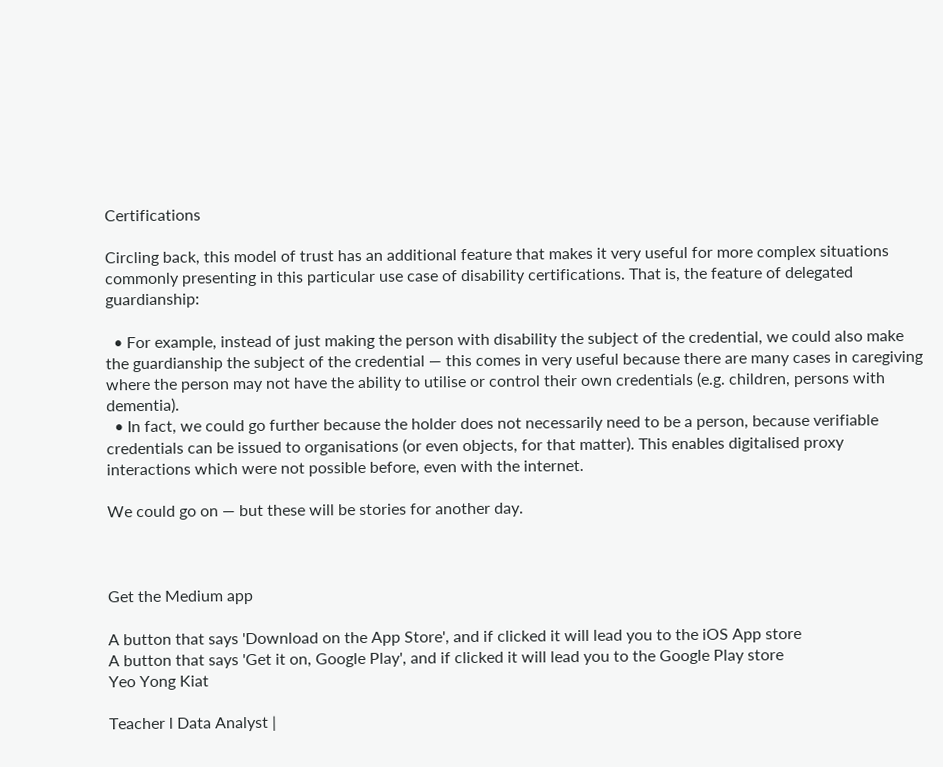Certifications

Circling back, this model of trust has an additional feature that makes it very useful for more complex situations commonly presenting in this particular use case of disability certifications. That is, the feature of delegated guardianship:

  • For example, instead of just making the person with disability the subject of the credential, we could also make the guardianship the subject of the credential — this comes in very useful because there are many cases in caregiving where the person may not have the ability to utilise or control their own credentials (e.g. children, persons with dementia).
  • In fact, we could go further because the holder does not necessarily need to be a person, because verifiable credentials can be issued to organisations (or even objects, for that matter). This enables digitalised proxy interactions which were not possible before, even with the internet.

We could go on — but these will be stories for another day.



Get the Medium app

A button that says 'Download on the App Store', and if clicked it will lead you to the iOS App store
A button that says 'Get it on, Google Play', and if clicked it will lead you to the Google Play store
Yeo Yong Kiat

Teacher l Data Analyst |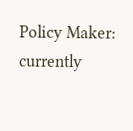Policy Maker: currently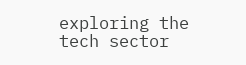exploring the tech sector